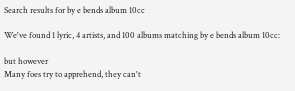Search results for by e bends album 10cc

We've found 1 lyric, 4 artists, and 100 albums matching by e bends album 10cc:

but however
Many foes try to apprehend, they can't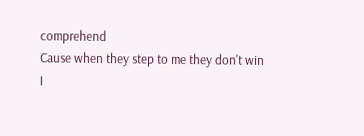comprehend
Cause when they step to me they don't win
I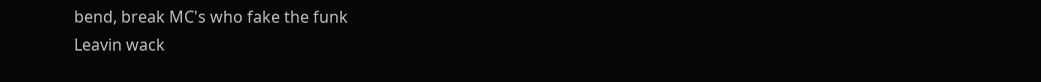bend, break MC's who fake the funk
Leavin wack